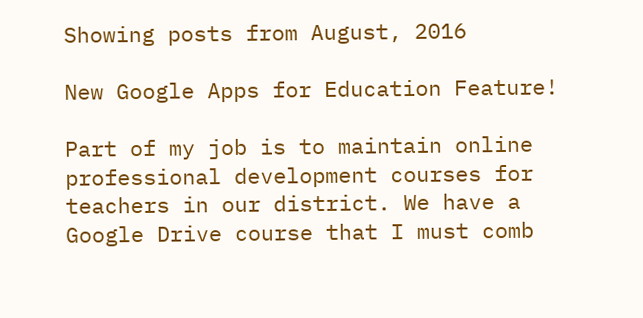Showing posts from August, 2016

New Google Apps for Education Feature!

Part of my job is to maintain online professional development courses for teachers in our district. We have a Google Drive course that I must comb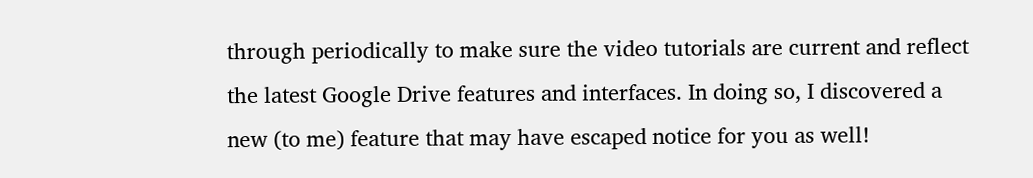through periodically to make sure the video tutorials are current and reflect the latest Google Drive features and interfaces. In doing so, I discovered a new (to me) feature that may have escaped notice for you as well!